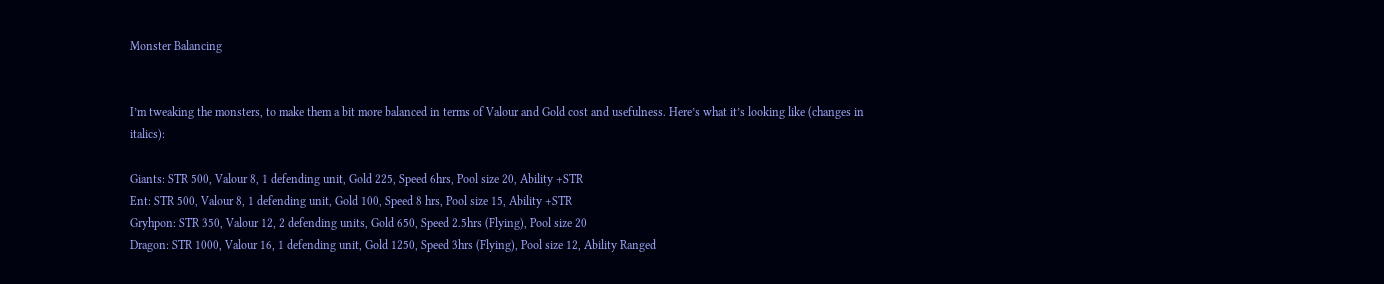Monster Balancing


I’m tweaking the monsters, to make them a bit more balanced in terms of Valour and Gold cost and usefulness. Here’s what it’s looking like (changes in italics):

Giants: STR 500, Valour 8, 1 defending unit, Gold 225, Speed 6hrs, Pool size 20, Ability +STR
Ent: STR 500, Valour 8, 1 defending unit, Gold 100, Speed 8 hrs, Pool size 15, Ability +STR
Gryhpon: STR 350, Valour 12, 2 defending units, Gold 650, Speed 2.5hrs (Flying), Pool size 20
Dragon: STR 1000, Valour 16, 1 defending unit, Gold 1250, Speed 3hrs (Flying), Pool size 12, Ability Ranged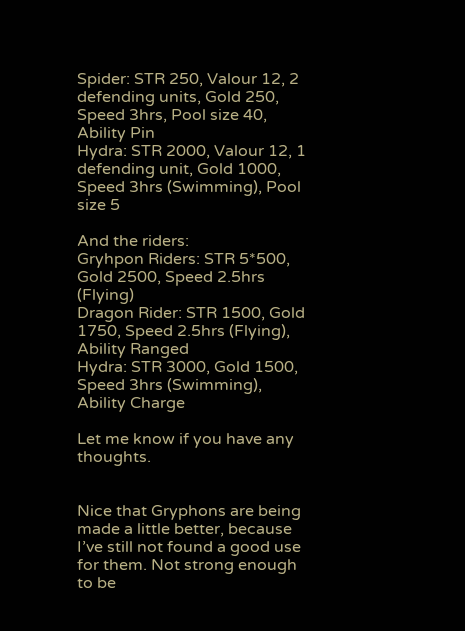Spider: STR 250, Valour 12, 2 defending units, Gold 250, Speed 3hrs, Pool size 40, Ability Pin
Hydra: STR 2000, Valour 12, 1 defending unit, Gold 1000, Speed 3hrs (Swimming), Pool size 5

And the riders:
Gryhpon Riders: STR 5*500, Gold 2500, Speed 2.5hrs (Flying)
Dragon Rider: STR 1500, Gold 1750, Speed 2.5hrs (Flying), Ability Ranged
Hydra: STR 3000, Gold 1500, Speed 3hrs (Swimming), Ability Charge

Let me know if you have any thoughts.


Nice that Gryphons are being made a little better, because I’ve still not found a good use for them. Not strong enough to be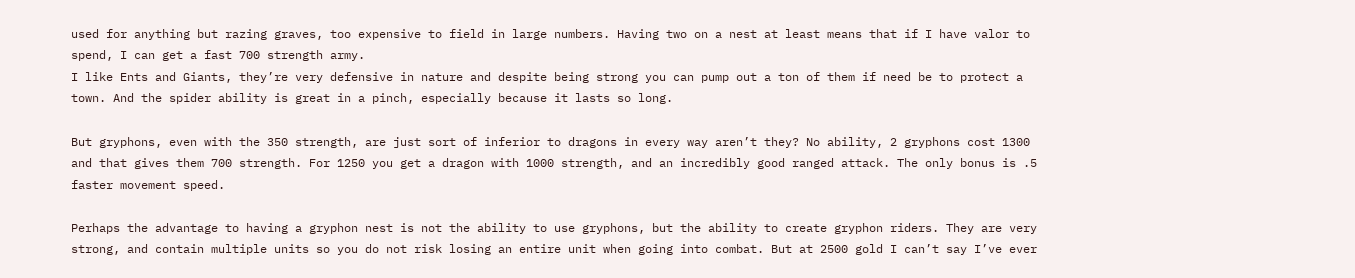used for anything but razing graves, too expensive to field in large numbers. Having two on a nest at least means that if I have valor to spend, I can get a fast 700 strength army.
I like Ents and Giants, they’re very defensive in nature and despite being strong you can pump out a ton of them if need be to protect a town. And the spider ability is great in a pinch, especially because it lasts so long.

But gryphons, even with the 350 strength, are just sort of inferior to dragons in every way aren’t they? No ability, 2 gryphons cost 1300 and that gives them 700 strength. For 1250 you get a dragon with 1000 strength, and an incredibly good ranged attack. The only bonus is .5 faster movement speed.

Perhaps the advantage to having a gryphon nest is not the ability to use gryphons, but the ability to create gryphon riders. They are very strong, and contain multiple units so you do not risk losing an entire unit when going into combat. But at 2500 gold I can’t say I’ve ever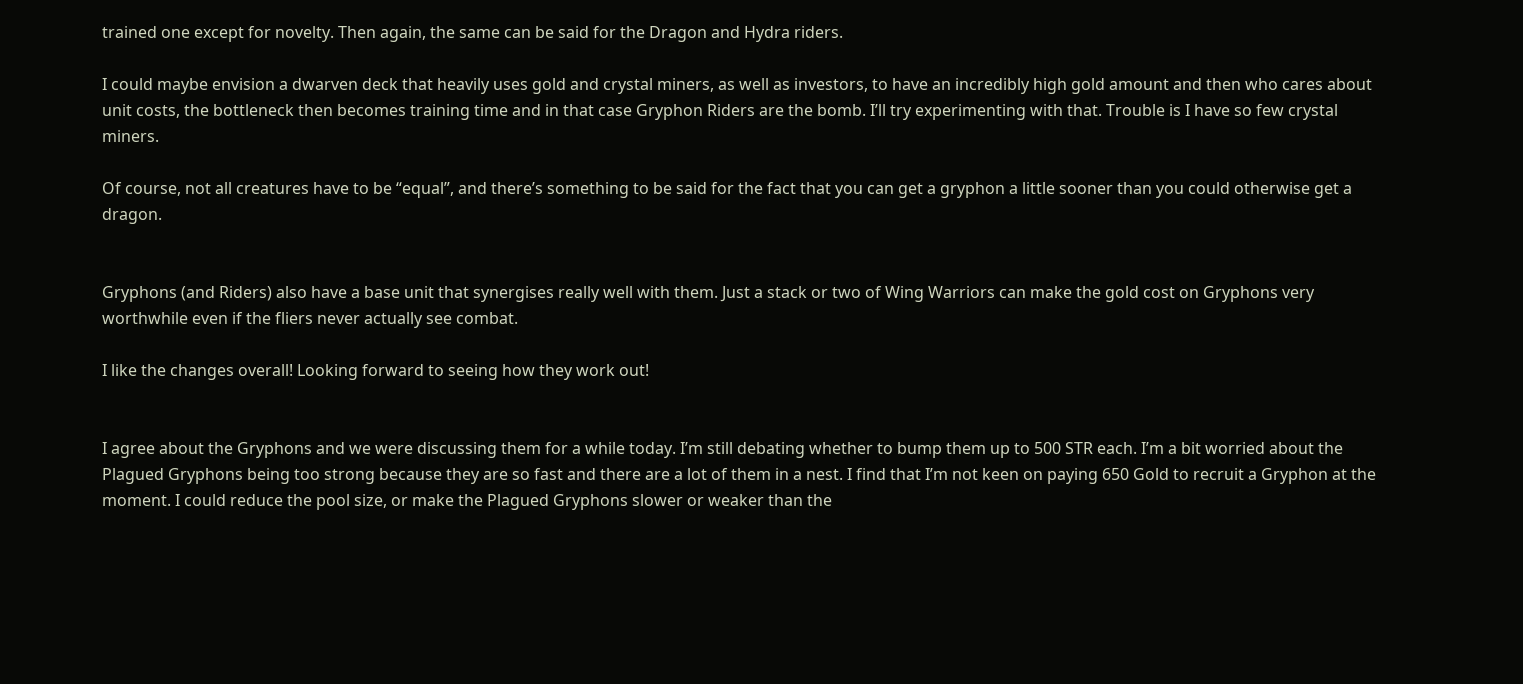trained one except for novelty. Then again, the same can be said for the Dragon and Hydra riders.

I could maybe envision a dwarven deck that heavily uses gold and crystal miners, as well as investors, to have an incredibly high gold amount and then who cares about unit costs, the bottleneck then becomes training time and in that case Gryphon Riders are the bomb. I’ll try experimenting with that. Trouble is I have so few crystal miners.

Of course, not all creatures have to be “equal”, and there’s something to be said for the fact that you can get a gryphon a little sooner than you could otherwise get a dragon.


Gryphons (and Riders) also have a base unit that synergises really well with them. Just a stack or two of Wing Warriors can make the gold cost on Gryphons very worthwhile even if the fliers never actually see combat.

I like the changes overall! Looking forward to seeing how they work out!


I agree about the Gryphons and we were discussing them for a while today. I’m still debating whether to bump them up to 500 STR each. I’m a bit worried about the Plagued Gryphons being too strong because they are so fast and there are a lot of them in a nest. I find that I’m not keen on paying 650 Gold to recruit a Gryphon at the moment. I could reduce the pool size, or make the Plagued Gryphons slower or weaker than the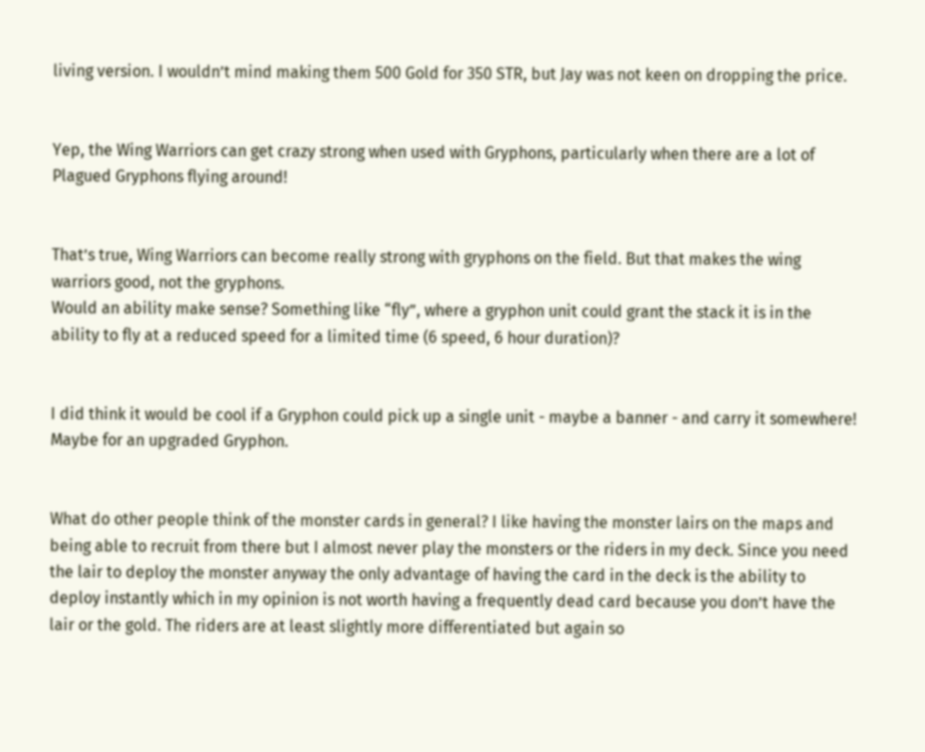living version. I wouldn’t mind making them 500 Gold for 350 STR, but Jay was not keen on dropping the price.


Yep, the Wing Warriors can get crazy strong when used with Gryphons, particularly when there are a lot of Plagued Gryphons flying around!


That’s true, Wing Warriors can become really strong with gryphons on the field. But that makes the wing warriors good, not the gryphons.
Would an ability make sense? Something like “fly”, where a gryphon unit could grant the stack it is in the ability to fly at a reduced speed for a limited time (6 speed, 6 hour duration)?


I did think it would be cool if a Gryphon could pick up a single unit - maybe a banner - and carry it somewhere! Maybe for an upgraded Gryphon.


What do other people think of the monster cards in general? I like having the monster lairs on the maps and being able to recruit from there but I almost never play the monsters or the riders in my deck. Since you need the lair to deploy the monster anyway the only advantage of having the card in the deck is the ability to deploy instantly which in my opinion is not worth having a frequently dead card because you don’t have the lair or the gold. The riders are at least slightly more differentiated but again so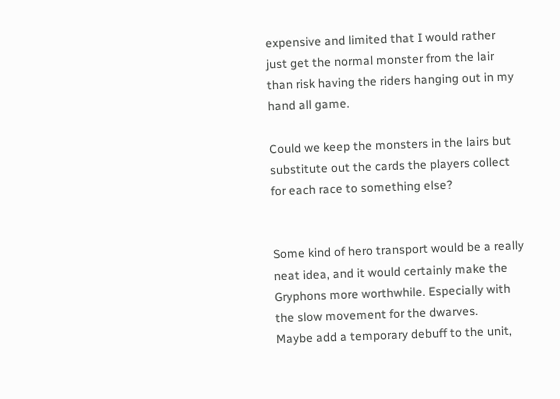expensive and limited that I would rather just get the normal monster from the lair than risk having the riders hanging out in my hand all game.

Could we keep the monsters in the lairs but substitute out the cards the players collect for each race to something else?


Some kind of hero transport would be a really neat idea, and it would certainly make the Gryphons more worthwhile. Especially with the slow movement for the dwarves.
Maybe add a temporary debuff to the unit,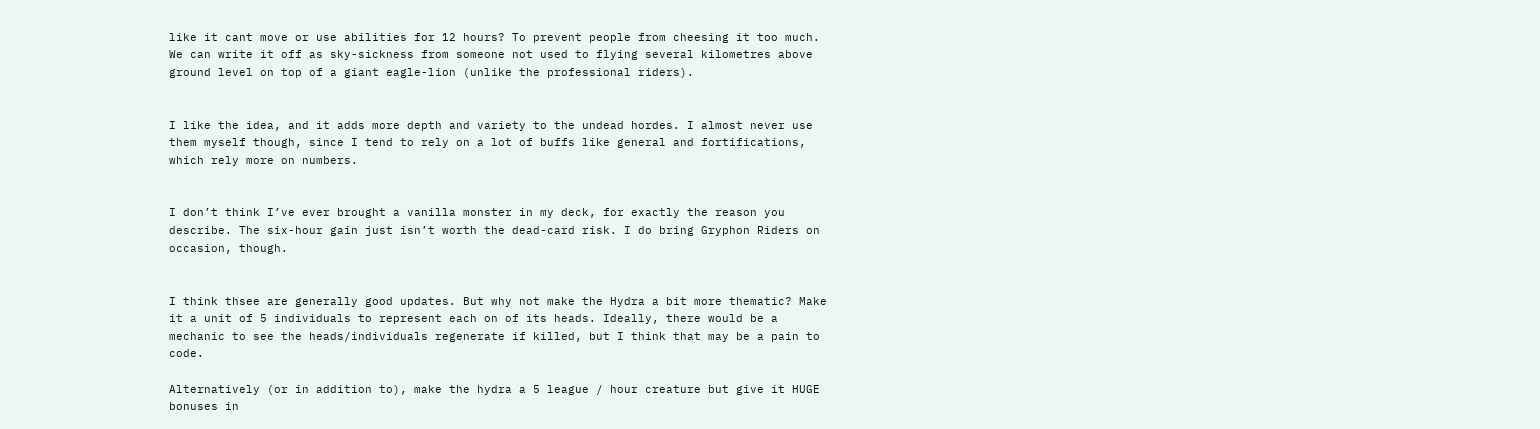like it cant move or use abilities for 12 hours? To prevent people from cheesing it too much. We can write it off as sky-sickness from someone not used to flying several kilometres above ground level on top of a giant eagle-lion (unlike the professional riders).


I like the idea, and it adds more depth and variety to the undead hordes. I almost never use them myself though, since I tend to rely on a lot of buffs like general and fortifications, which rely more on numbers.


I don’t think I’ve ever brought a vanilla monster in my deck, for exactly the reason you describe. The six-hour gain just isn’t worth the dead-card risk. I do bring Gryphon Riders on occasion, though.


I think thsee are generally good updates. But why not make the Hydra a bit more thematic? Make it a unit of 5 individuals to represent each on of its heads. Ideally, there would be a mechanic to see the heads/individuals regenerate if killed, but I think that may be a pain to code.

Alternatively (or in addition to), make the hydra a 5 league / hour creature but give it HUGE bonuses in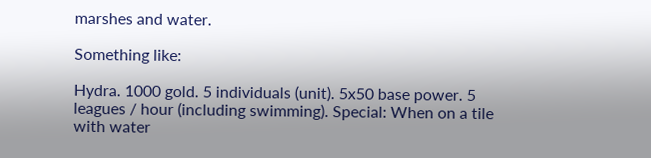marshes and water.

Something like:

Hydra. 1000 gold. 5 individuals (unit). 5x50 base power. 5 leagues / hour (including swimming). Special: When on a tile with water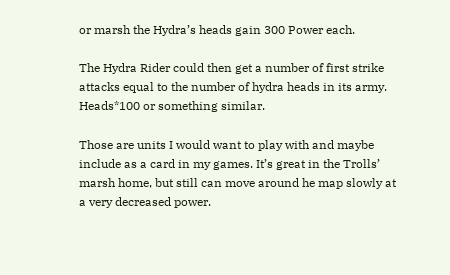or marsh the Hydra’s heads gain 300 Power each.

The Hydra Rider could then get a number of first strike attacks equal to the number of hydra heads in its army. Heads*100 or something similar.

Those are units I would want to play with and maybe include as a card in my games. It’s great in the Trolls’ marsh home, but still can move around he map slowly at a very decreased power.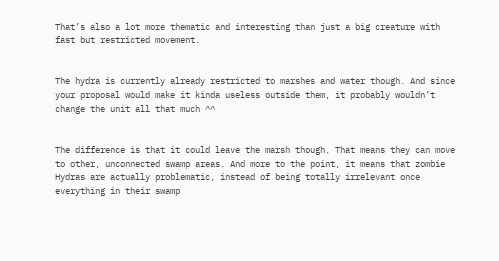That’s also a lot more thematic and interesting than just a big creature with fast but restricted movement.


The hydra is currently already restricted to marshes and water though. And since your proposal would make it kinda useless outside them, it probably wouldn’t change the unit all that much ^^


The difference is that it could leave the marsh though. That means they can move to other, unconnected swamp areas. And more to the point, it means that zombie Hydras are actually problematic, instead of being totally irrelevant once everything in their swamp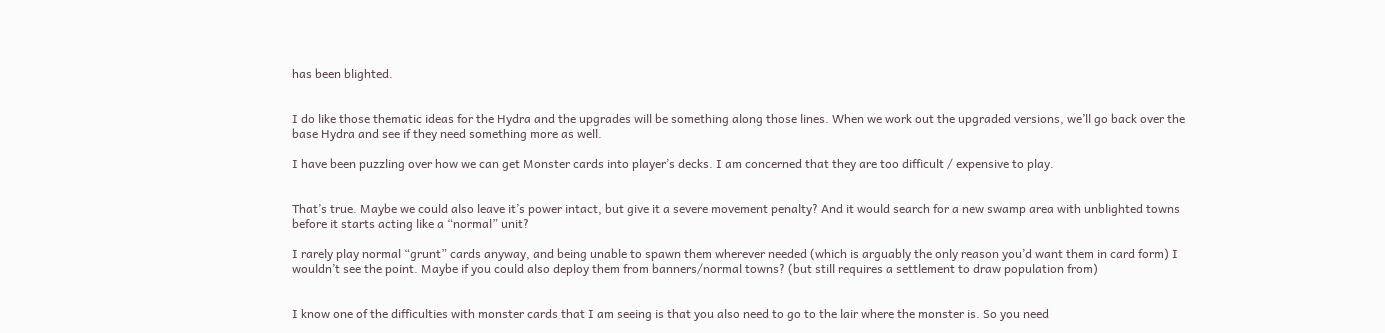has been blighted.


I do like those thematic ideas for the Hydra and the upgrades will be something along those lines. When we work out the upgraded versions, we’ll go back over the base Hydra and see if they need something more as well.

I have been puzzling over how we can get Monster cards into player’s decks. I am concerned that they are too difficult / expensive to play.


That’s true. Maybe we could also leave it’s power intact, but give it a severe movement penalty? And it would search for a new swamp area with unblighted towns before it starts acting like a “normal” unit?

I rarely play normal “grunt” cards anyway, and being unable to spawn them wherever needed (which is arguably the only reason you’d want them in card form) I wouldn’t see the point. Maybe if you could also deploy them from banners/normal towns? (but still requires a settlement to draw population from)


I know one of the difficulties with monster cards that I am seeing is that you also need to go to the lair where the monster is. So you need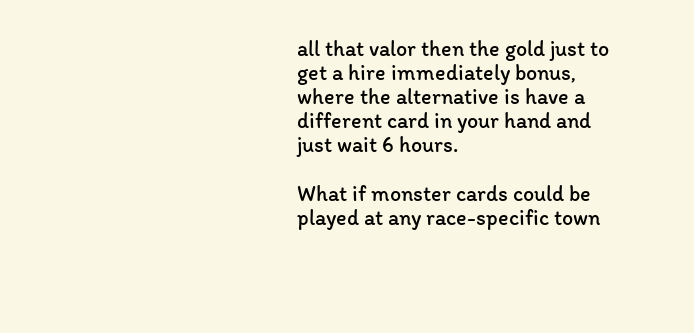all that valor then the gold just to get a hire immediately bonus, where the alternative is have a different card in your hand and just wait 6 hours.

What if monster cards could be played at any race-specific town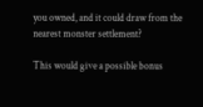you owned, and it could draw from the nearest monster settlement?

This would give a possible bonus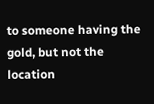to someone having the gold, but not the location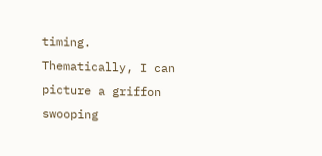timing.
Thematically, I can picture a griffon swooping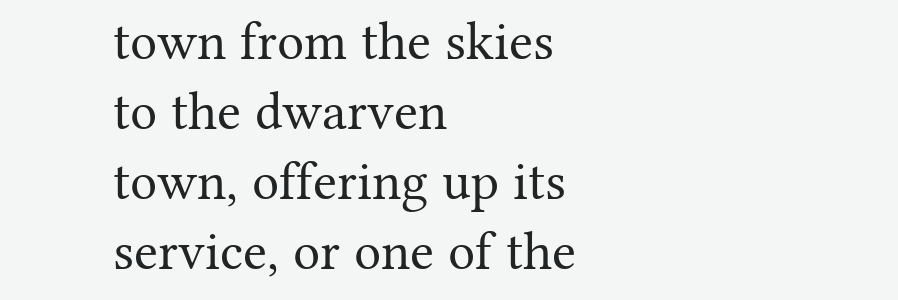town from the skies to the dwarven town, offering up its service, or one of the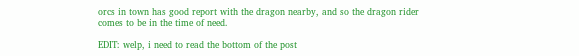orcs in town has good report with the dragon nearby, and so the dragon rider comes to be in the time of need.

EDIT: welp, i need to read the bottom of the post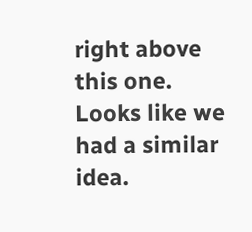right above this one. Looks like we had a similar idea.